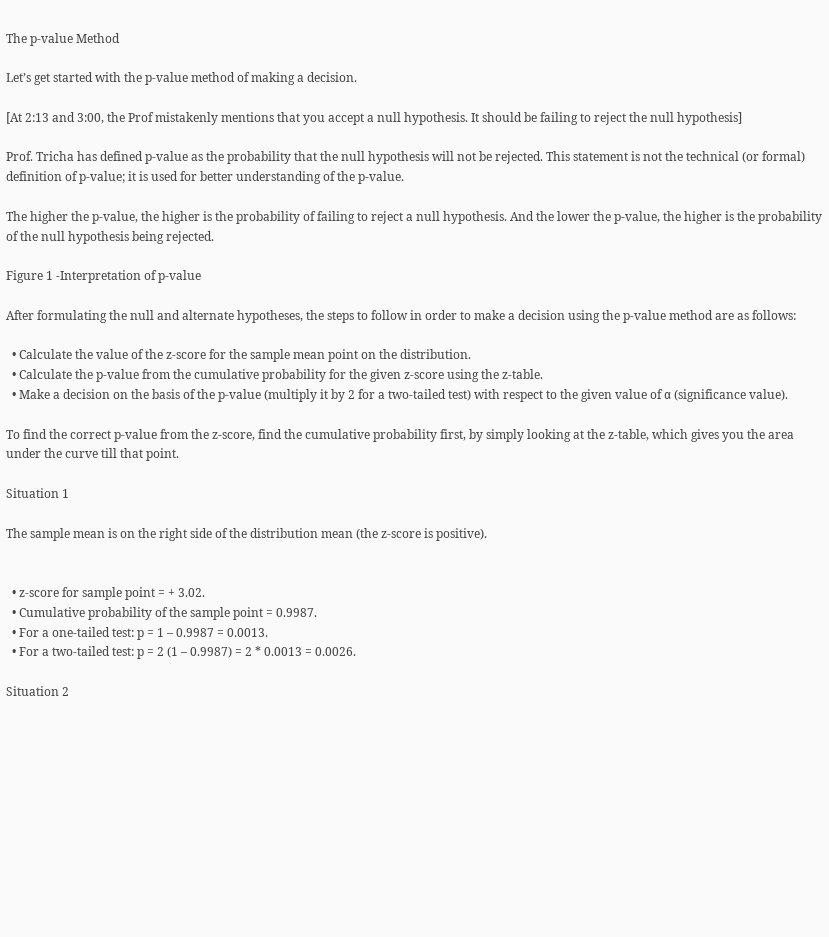The p-value Method

Let’s get started with the p-value method of making a decision.

[At 2:13 and 3:00, the Prof mistakenly mentions that you accept a null hypothesis. It should be failing to reject the null hypothesis]

Prof. Tricha has defined p-value as the probability that the null hypothesis will not be rejected. This statement is not the technical (or formal) definition of p-value; it is used for better understanding of the p-value.

The higher the p-value, the higher is the probability of failing to reject a null hypothesis. And the lower the p-value, the higher is the probability of the null hypothesis being rejected.

Figure 1 -Interpretation of p-value

After formulating the null and alternate hypotheses, the steps to follow in order to make a decision using the p-value method are as follows:

  • Calculate the value of the z-score for the sample mean point on the distribution.
  • Calculate the p-value from the cumulative probability for the given z-score using the z-table.
  • Make a decision on the basis of the p-value (multiply it by 2 for a two-tailed test) with respect to the given value of α (significance value).

To find the correct p-value from the z-score, find the cumulative probability first, by simply looking at the z-table, which gives you the area under the curve till that point.

Situation 1

The sample mean is on the right side of the distribution mean (the z-score is positive).


  • z-score for sample point = + 3.02.
  • Cumulative probability of the sample point = 0.9987.
  • For a one-tailed test: p = 1 – 0.9987 = 0.0013.
  • For a two-tailed test: p = 2 (1 – 0.9987) = 2 * 0.0013 = 0.0026.

Situation 2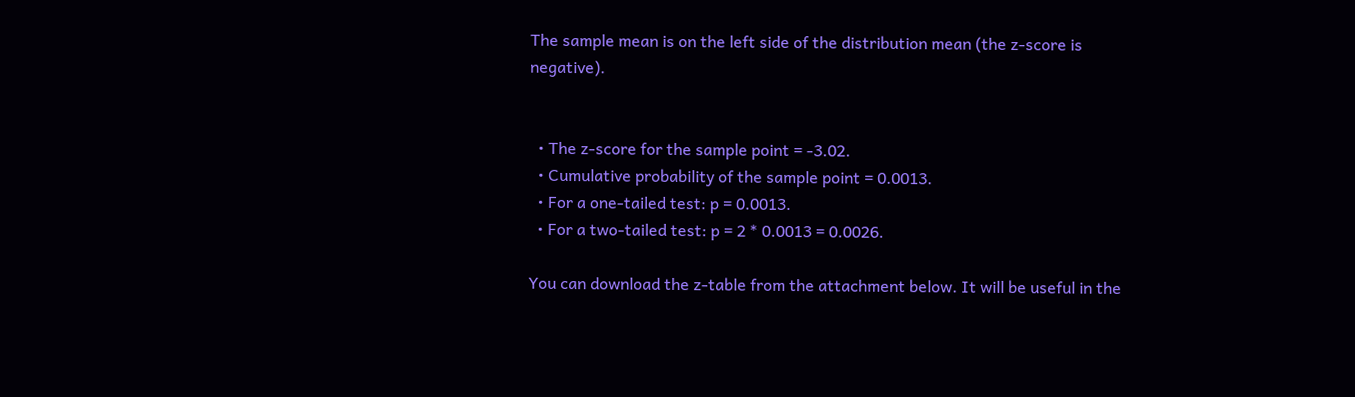The sample mean is on the left side of the distribution mean (the z-score is negative).


  • The z-score for the sample point = -3.02.
  • Cumulative probability of the sample point = 0.0013.
  • For a one-tailed test: p = 0.0013.
  • For a two-tailed test: p = 2 * 0.0013 = 0.0026.

You can download the z-table from the attachment below. It will be useful in the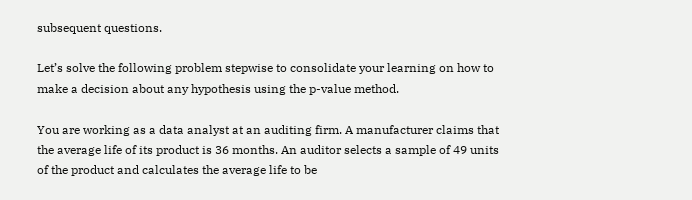subsequent questions.

Let’s solve the following problem stepwise to consolidate your learning on how to make a decision about any hypothesis using the p-value method.

You are working as a data analyst at an auditing firm. A manufacturer claims that the average life of its product is 36 months. An auditor selects a sample of 49 units of the product and calculates the average life to be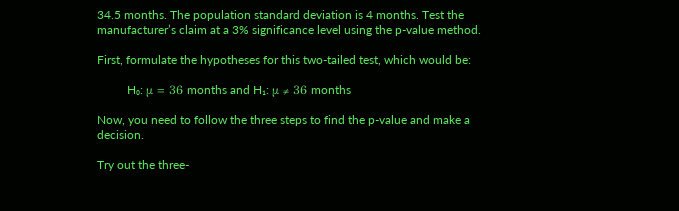34.5 months. The population standard deviation is 4 months. Test the manufacturer’s claim at a 3% significance level using the p-value method.

First, formulate the hypotheses for this two-tailed test, which would be:

          H₀: μ = 36 months and H₁: μ ≠ 36 months

Now, you need to follow the three steps to find the p-value and make a decision.

Try out the three-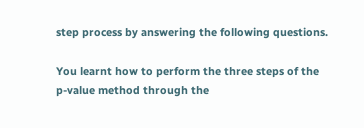step process by answering the following questions.

You learnt how to perform the three steps of the p-value method through the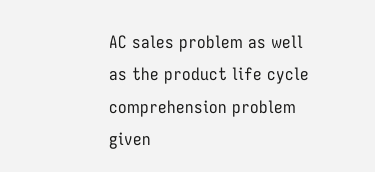AC sales problem as well as the product life cycle comprehension problem given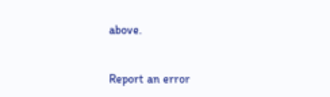above.


Report an error